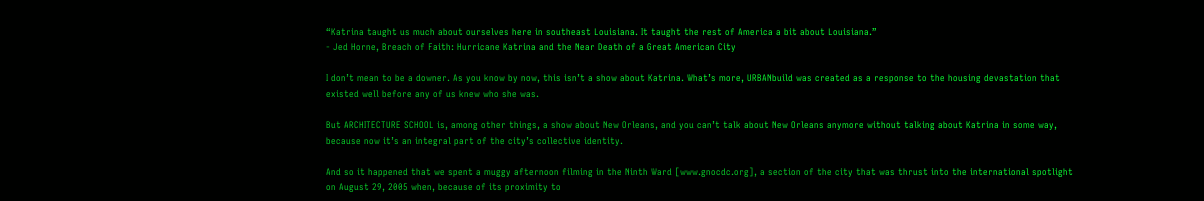“Katrina taught us much about ourselves here in southeast Louisiana. It taught the rest of America a bit about Louisiana.”
- Jed Horne, Breach of Faith: Hurricane Katrina and the Near Death of a Great American City

I don’t mean to be a downer. As you know by now, this isn’t a show about Katrina. What’s more, URBANbuild was created as a response to the housing devastation that existed well before any of us knew who she was.

But ARCHITECTURE SCHOOL is, among other things, a show about New Orleans, and you can’t talk about New Orleans anymore without talking about Katrina in some way, because now it’s an integral part of the city’s collective identity.

And so it happened that we spent a muggy afternoon filming in the Ninth Ward [www.gnocdc.org], a section of the city that was thrust into the international spotlight on August 29, 2005 when, because of its proximity to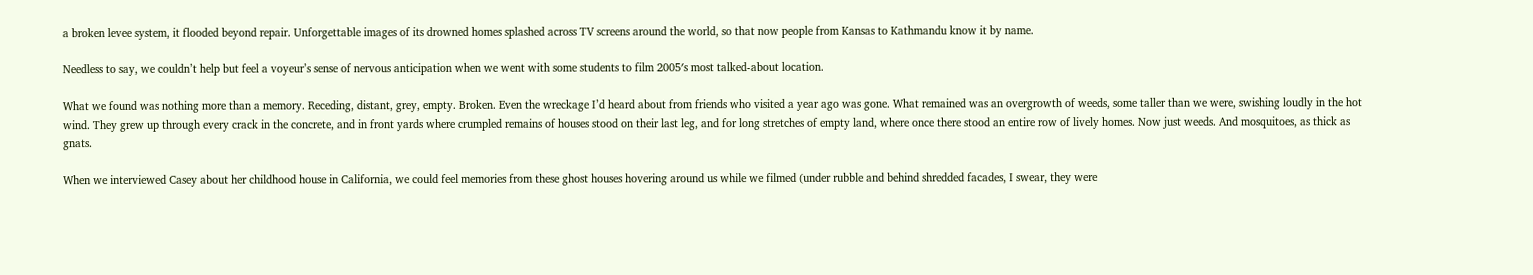a broken levee system, it flooded beyond repair. Unforgettable images of its drowned homes splashed across TV screens around the world, so that now people from Kansas to Kathmandu know it by name.

Needless to say, we couldn’t help but feel a voyeur’s sense of nervous anticipation when we went with some students to film 2005′s most talked-about location.

What we found was nothing more than a memory. Receding, distant, grey, empty. Broken. Even the wreckage I’d heard about from friends who visited a year ago was gone. What remained was an overgrowth of weeds, some taller than we were, swishing loudly in the hot wind. They grew up through every crack in the concrete, and in front yards where crumpled remains of houses stood on their last leg, and for long stretches of empty land, where once there stood an entire row of lively homes. Now just weeds. And mosquitoes, as thick as gnats.

When we interviewed Casey about her childhood house in California, we could feel memories from these ghost houses hovering around us while we filmed (under rubble and behind shredded facades, I swear, they were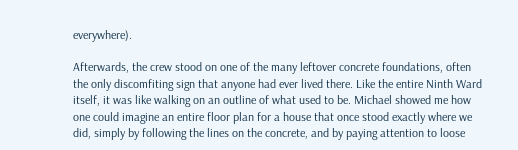everywhere).

Afterwards, the crew stood on one of the many leftover concrete foundations, often the only discomfiting sign that anyone had ever lived there. Like the entire Ninth Ward itself, it was like walking on an outline of what used to be. Michael showed me how one could imagine an entire floor plan for a house that once stood exactly where we did, simply by following the lines on the concrete, and by paying attention to loose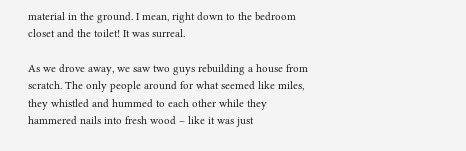material in the ground. I mean, right down to the bedroom closet and the toilet! It was surreal.

As we drove away, we saw two guys rebuilding a house from scratch. The only people around for what seemed like miles, they whistled and hummed to each other while they hammered nails into fresh wood – like it was just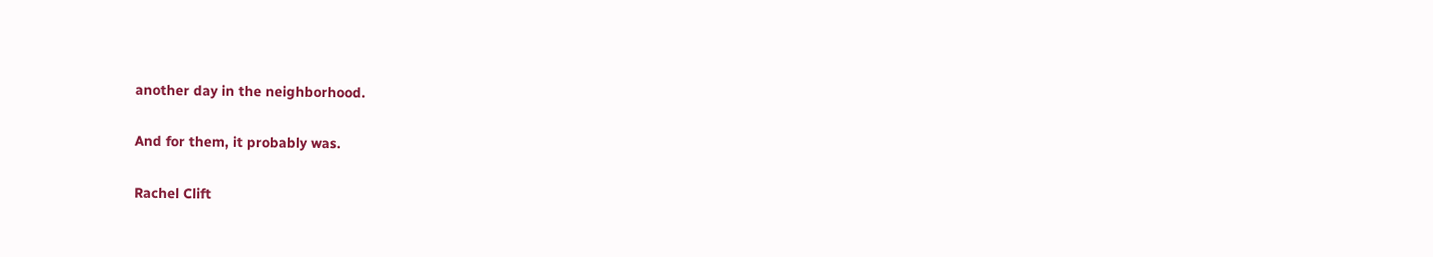another day in the neighborhood.

And for them, it probably was.

Rachel Clift